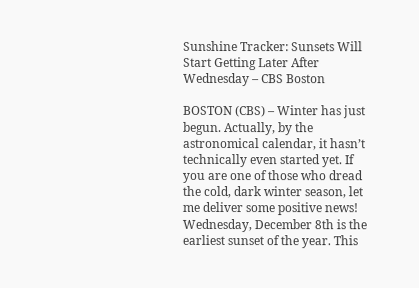Sunshine Tracker: Sunsets Will Start Getting Later After Wednesday – CBS Boston

BOSTON (CBS) – Winter has just begun. Actually, by the astronomical calendar, it hasn’t technically even started yet. If you are one of those who dread the cold, dark winter season, let me deliver some positive news!
Wednesday, December 8th is the earliest sunset of the year. This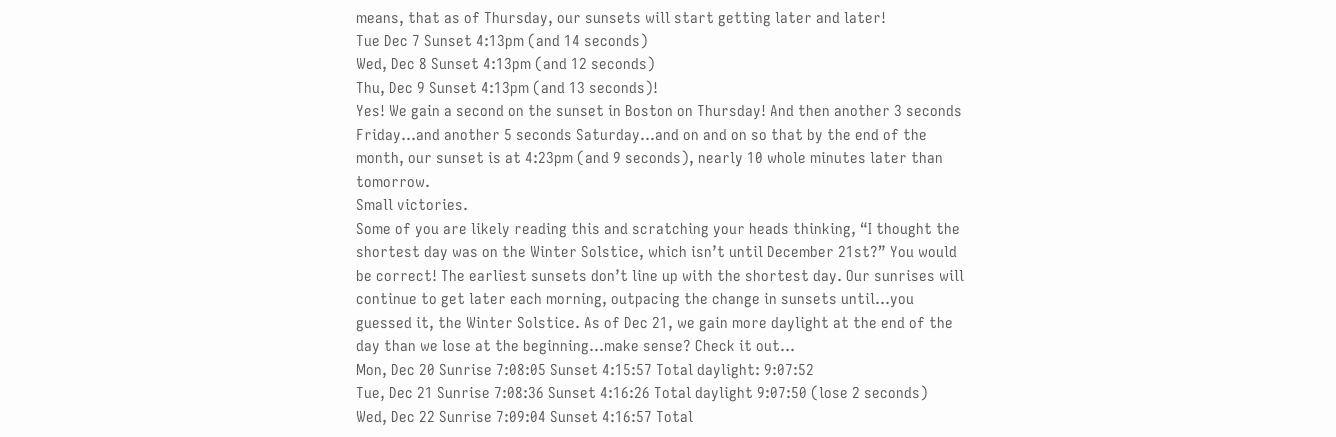means, that as of Thursday, our sunsets will start getting later and later!
Tue Dec 7 Sunset 4:13pm (and 14 seconds)
Wed, Dec 8 Sunset 4:13pm (and 12 seconds)
Thu, Dec 9 Sunset 4:13pm (and 13 seconds)!
Yes! We gain a second on the sunset in Boston on Thursday! And then another 3 seconds Friday…and another 5 seconds Saturday…and on and on so that by the end of the month, our sunset is at 4:23pm (and 9 seconds), nearly 10 whole minutes later than tomorrow.
Small victories.
Some of you are likely reading this and scratching your heads thinking, “I thought the shortest day was on the Winter Solstice, which isn’t until December 21st?” You would be correct! The earliest sunsets don’t line up with the shortest day. Our sunrises will continue to get later each morning, outpacing the change in sunsets until…you guessed it, the Winter Solstice. As of Dec 21, we gain more daylight at the end of the day than we lose at the beginning…make sense? Check it out…
Mon, Dec 20 Sunrise 7:08:05 Sunset 4:15:57 Total daylight: 9:07:52
Tue, Dec 21 Sunrise 7:08:36 Sunset 4:16:26 Total daylight 9:07:50 (lose 2 seconds)
Wed, Dec 22 Sunrise 7:09:04 Sunset 4:16:57 Total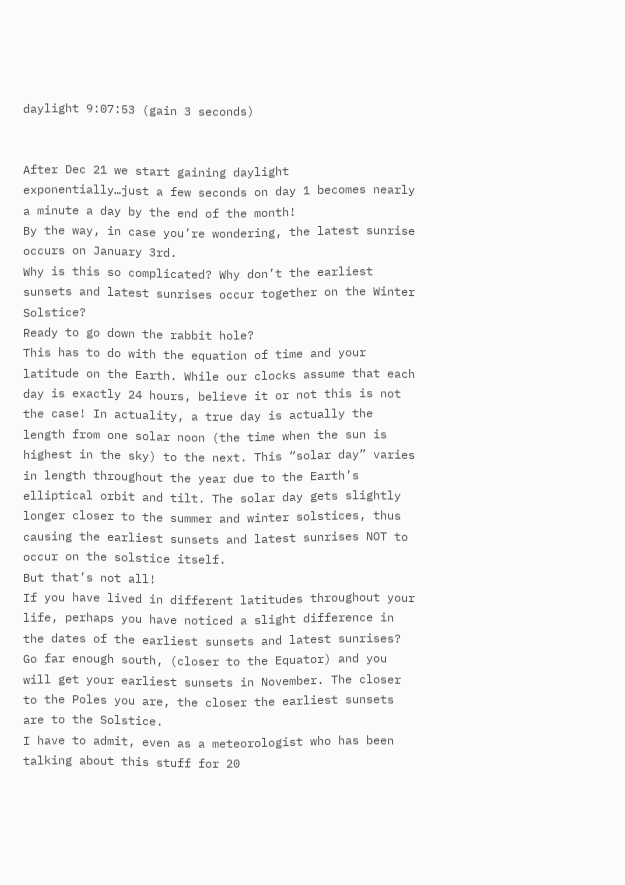daylight 9:07:53 (gain 3 seconds)


After Dec 21 we start gaining daylight exponentially…just a few seconds on day 1 becomes nearly a minute a day by the end of the month!
By the way, in case you’re wondering, the latest sunrise occurs on January 3rd.
Why is this so complicated? Why don’t the earliest sunsets and latest sunrises occur together on the Winter Solstice?
Ready to go down the rabbit hole?
This has to do with the equation of time and your latitude on the Earth. While our clocks assume that each day is exactly 24 hours, believe it or not this is not the case! In actuality, a true day is actually the length from one solar noon (the time when the sun is highest in the sky) to the next. This “solar day” varies in length throughout the year due to the Earth’s elliptical orbit and tilt. The solar day gets slightly longer closer to the summer and winter solstices, thus causing the earliest sunsets and latest sunrises NOT to occur on the solstice itself.
But that’s not all!
If you have lived in different latitudes throughout your life, perhaps you have noticed a slight difference in the dates of the earliest sunsets and latest sunrises? Go far enough south, (closer to the Equator) and you will get your earliest sunsets in November. The closer to the Poles you are, the closer the earliest sunsets are to the Solstice.
I have to admit, even as a meteorologist who has been talking about this stuff for 20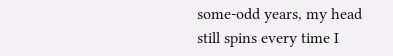some-odd years, my head still spins every time I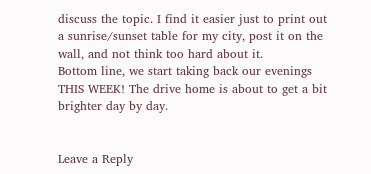discuss the topic. I find it easier just to print out a sunrise/sunset table for my city, post it on the wall, and not think too hard about it.
Bottom line, we start taking back our evenings THIS WEEK! The drive home is about to get a bit brighter day by day.


Leave a Reply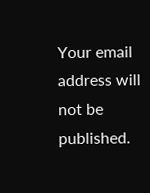Your email address will not be published.